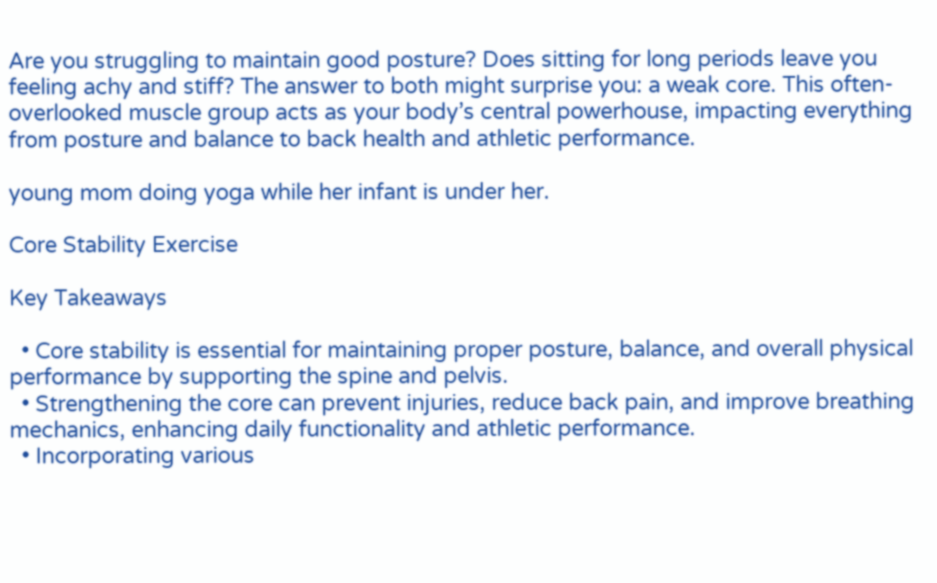Are you struggling to maintain good posture? Does sitting for long periods leave you feeling achy and stiff? The answer to both might surprise you: a weak core. This often-overlooked muscle group acts as your body’s central powerhouse, impacting everything from posture and balance to back health and athletic performance.

young mom doing yoga while her infant is under her.

Core Stability Exercise

Key Takeaways

  • Core stability is essential for maintaining proper posture, balance, and overall physical performance by supporting the spine and pelvis.
  • Strengthening the core can prevent injuries, reduce back pain, and improve breathing mechanics, enhancing daily functionality and athletic performance.
  • Incorporating various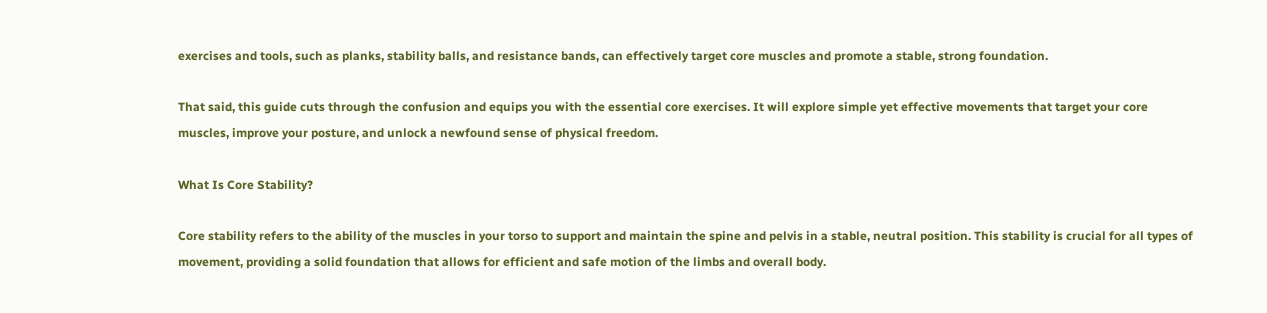exercises and tools, such as planks, stability balls, and resistance bands, can effectively target core muscles and promote a stable, strong foundation.

That said, this guide cuts through the confusion and equips you with the essential core exercises. It will explore simple yet effective movements that target your core muscles, improve your posture, and unlock a newfound sense of physical freedom.

What Is Core Stability?

Core stability refers to the ability of the muscles in your torso to support and maintain the spine and pelvis in a stable, neutral position. This stability is crucial for all types of movement, providing a solid foundation that allows for efficient and safe motion of the limbs and overall body.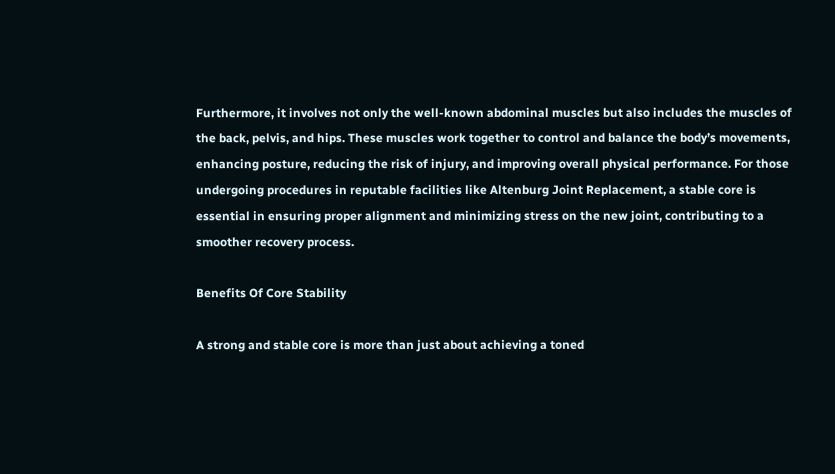Furthermore, it involves not only the well-known abdominal muscles but also includes the muscles of the back, pelvis, and hips. These muscles work together to control and balance the body’s movements, enhancing posture, reducing the risk of injury, and improving overall physical performance. For those undergoing procedures in reputable facilities like Altenburg Joint Replacement, a stable core is essential in ensuring proper alignment and minimizing stress on the new joint, contributing to a smoother recovery process.

Benefits Of Core Stability

A strong and stable core is more than just about achieving a toned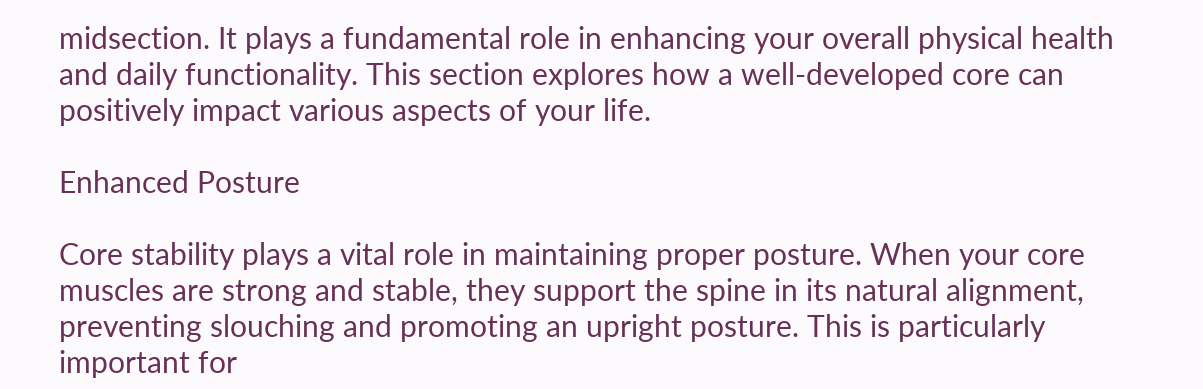midsection. It plays a fundamental role in enhancing your overall physical health and daily functionality. This section explores how a well-developed core can positively impact various aspects of your life.

Enhanced Posture

Core stability plays a vital role in maintaining proper posture. When your core muscles are strong and stable, they support the spine in its natural alignment, preventing slouching and promoting an upright posture. This is particularly important for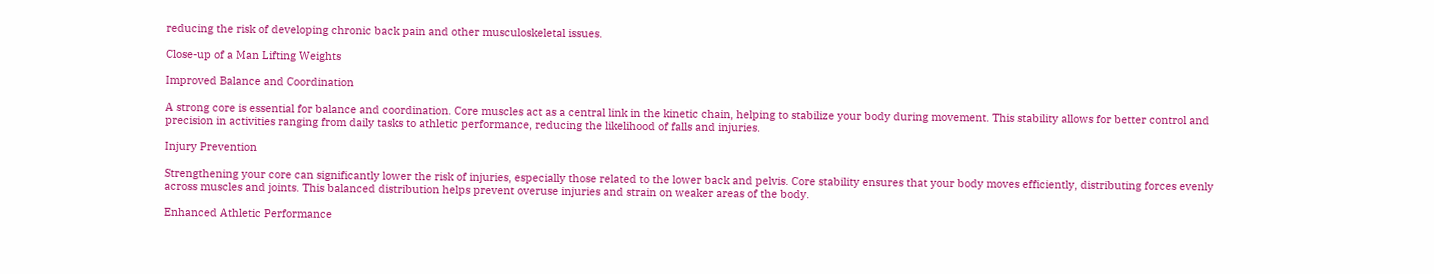reducing the risk of developing chronic back pain and other musculoskeletal issues.

Close-up of a Man Lifting Weights

Improved Balance and Coordination

A strong core is essential for balance and coordination. Core muscles act as a central link in the kinetic chain, helping to stabilize your body during movement. This stability allows for better control and precision in activities ranging from daily tasks to athletic performance, reducing the likelihood of falls and injuries.

Injury Prevention

Strengthening your core can significantly lower the risk of injuries, especially those related to the lower back and pelvis. Core stability ensures that your body moves efficiently, distributing forces evenly across muscles and joints. This balanced distribution helps prevent overuse injuries and strain on weaker areas of the body.

Enhanced Athletic Performance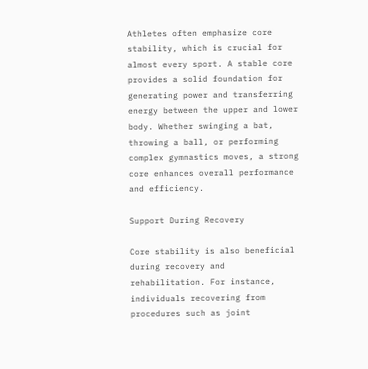Athletes often emphasize core stability, which is crucial for almost every sport. A stable core provides a solid foundation for generating power and transferring energy between the upper and lower body. Whether swinging a bat, throwing a ball, or performing complex gymnastics moves, a strong core enhances overall performance and efficiency.

Support During Recovery

Core stability is also beneficial during recovery and rehabilitation. For instance, individuals recovering from procedures such as joint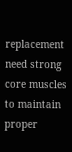replacement need strong core muscles to maintain proper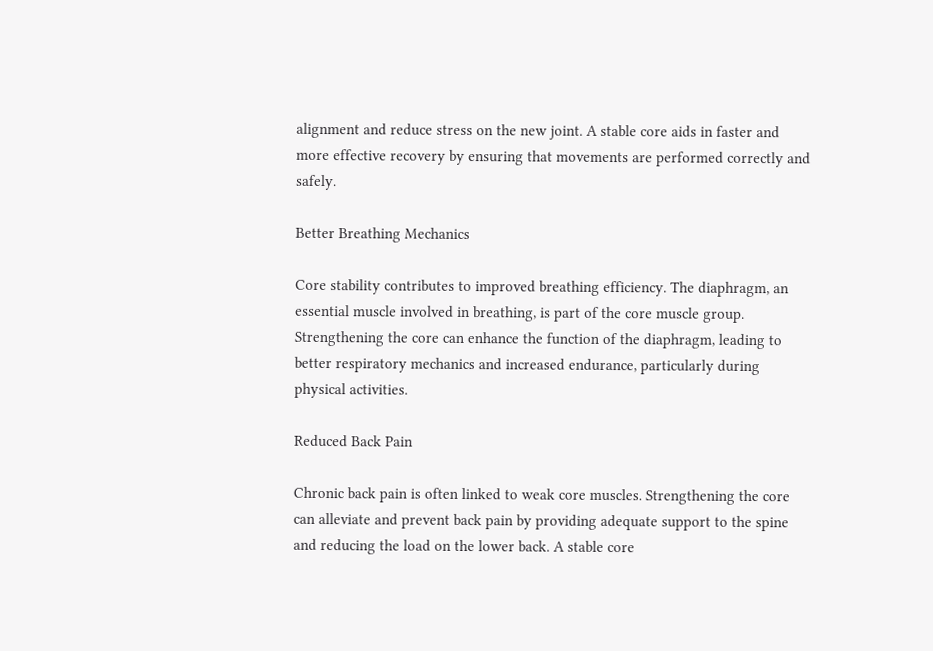alignment and reduce stress on the new joint. A stable core aids in faster and more effective recovery by ensuring that movements are performed correctly and safely.

Better Breathing Mechanics

Core stability contributes to improved breathing efficiency. The diaphragm, an essential muscle involved in breathing, is part of the core muscle group. Strengthening the core can enhance the function of the diaphragm, leading to better respiratory mechanics and increased endurance, particularly during physical activities.

Reduced Back Pain

Chronic back pain is often linked to weak core muscles. Strengthening the core can alleviate and prevent back pain by providing adequate support to the spine and reducing the load on the lower back. A stable core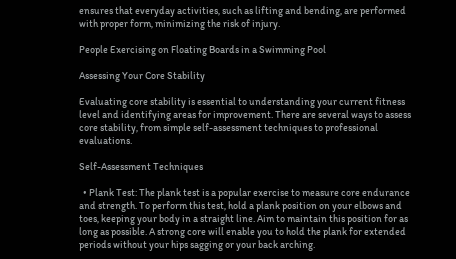ensures that everyday activities, such as lifting and bending, are performed with proper form, minimizing the risk of injury.

People Exercising on Floating Boards in a Swimming Pool

Assessing Your Core Stability

Evaluating core stability is essential to understanding your current fitness level and identifying areas for improvement. There are several ways to assess core stability, from simple self-assessment techniques to professional evaluations.

Self-Assessment Techniques

  • Plank Test: The plank test is a popular exercise to measure core endurance and strength. To perform this test, hold a plank position on your elbows and toes, keeping your body in a straight line. Aim to maintain this position for as long as possible. A strong core will enable you to hold the plank for extended periods without your hips sagging or your back arching.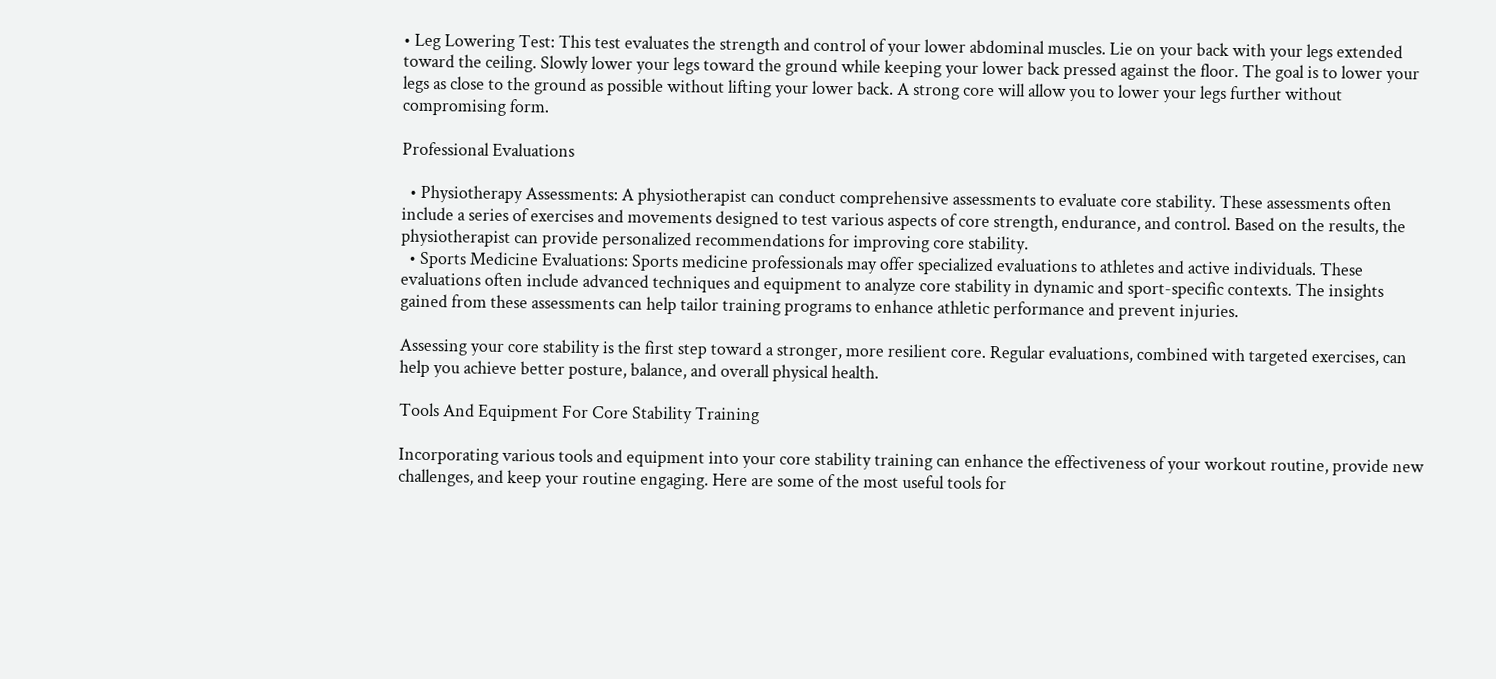• Leg Lowering Test: This test evaluates the strength and control of your lower abdominal muscles. Lie on your back with your legs extended toward the ceiling. Slowly lower your legs toward the ground while keeping your lower back pressed against the floor. The goal is to lower your legs as close to the ground as possible without lifting your lower back. A strong core will allow you to lower your legs further without compromising form.

Professional Evaluations

  • Physiotherapy Assessments: A physiotherapist can conduct comprehensive assessments to evaluate core stability. These assessments often include a series of exercises and movements designed to test various aspects of core strength, endurance, and control. Based on the results, the physiotherapist can provide personalized recommendations for improving core stability.
  • Sports Medicine Evaluations: Sports medicine professionals may offer specialized evaluations to athletes and active individuals. These evaluations often include advanced techniques and equipment to analyze core stability in dynamic and sport-specific contexts. The insights gained from these assessments can help tailor training programs to enhance athletic performance and prevent injuries.

Assessing your core stability is the first step toward a stronger, more resilient core. Regular evaluations, combined with targeted exercises, can help you achieve better posture, balance, and overall physical health.

Tools And Equipment For Core Stability Training

Incorporating various tools and equipment into your core stability training can enhance the effectiveness of your workout routine, provide new challenges, and keep your routine engaging. Here are some of the most useful tools for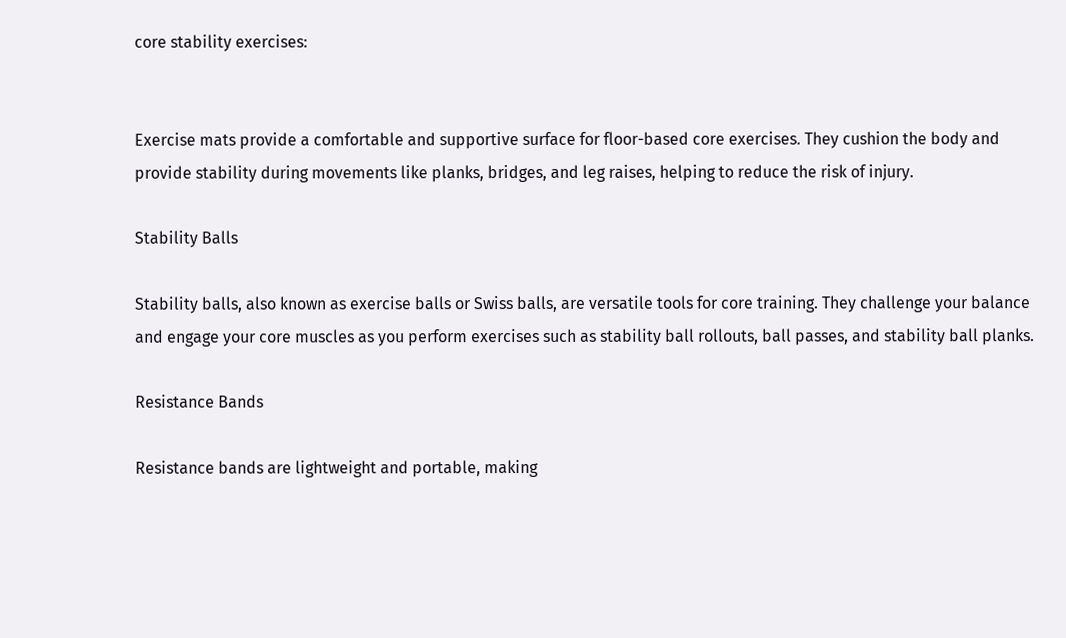core stability exercises:


Exercise mats provide a comfortable and supportive surface for floor-based core exercises. They cushion the body and provide stability during movements like planks, bridges, and leg raises, helping to reduce the risk of injury.

Stability Balls

Stability balls, also known as exercise balls or Swiss balls, are versatile tools for core training. They challenge your balance and engage your core muscles as you perform exercises such as stability ball rollouts, ball passes, and stability ball planks.

Resistance Bands

Resistance bands are lightweight and portable, making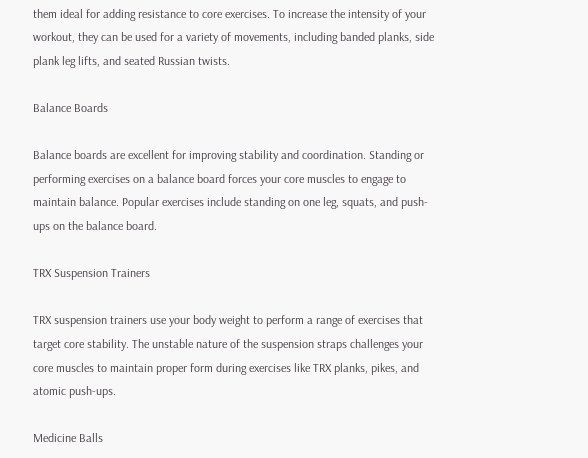them ideal for adding resistance to core exercises. To increase the intensity of your workout, they can be used for a variety of movements, including banded planks, side plank leg lifts, and seated Russian twists.

Balance Boards

Balance boards are excellent for improving stability and coordination. Standing or performing exercises on a balance board forces your core muscles to engage to maintain balance. Popular exercises include standing on one leg, squats, and push-ups on the balance board.

TRX Suspension Trainers

TRX suspension trainers use your body weight to perform a range of exercises that target core stability. The unstable nature of the suspension straps challenges your core muscles to maintain proper form during exercises like TRX planks, pikes, and atomic push-ups.

Medicine Balls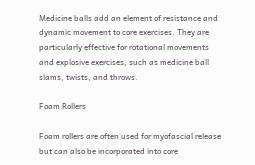Medicine balls add an element of resistance and dynamic movement to core exercises. They are particularly effective for rotational movements and explosive exercises, such as medicine ball slams, twists, and throws.

Foam Rollers

Foam rollers are often used for myofascial release but can also be incorporated into core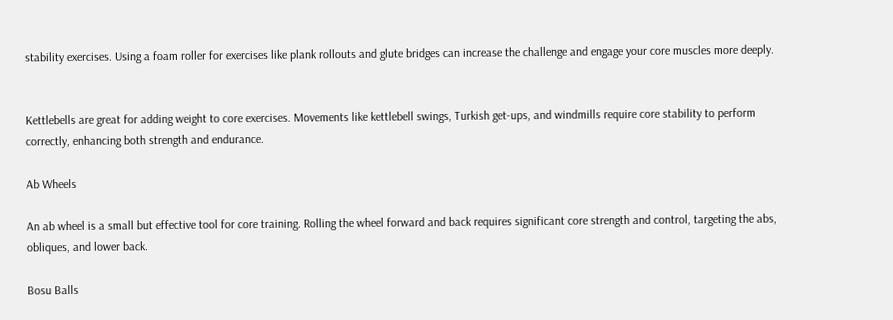stability exercises. Using a foam roller for exercises like plank rollouts and glute bridges can increase the challenge and engage your core muscles more deeply.


Kettlebells are great for adding weight to core exercises. Movements like kettlebell swings, Turkish get-ups, and windmills require core stability to perform correctly, enhancing both strength and endurance.

Ab Wheels

An ab wheel is a small but effective tool for core training. Rolling the wheel forward and back requires significant core strength and control, targeting the abs, obliques, and lower back.

Bosu Balls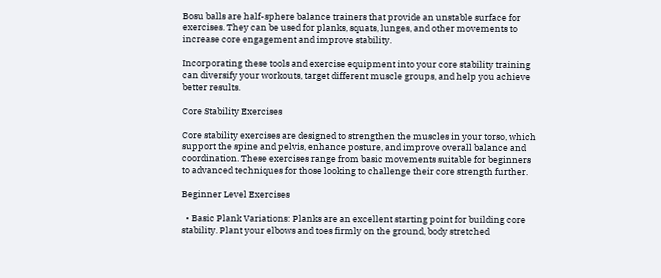Bosu balls are half-sphere balance trainers that provide an unstable surface for exercises. They can be used for planks, squats, lunges, and other movements to increase core engagement and improve stability.

Incorporating these tools and exercise equipment into your core stability training can diversify your workouts, target different muscle groups, and help you achieve better results.

Core Stability Exercises

Core stability exercises are designed to strengthen the muscles in your torso, which support the spine and pelvis, enhance posture, and improve overall balance and coordination. These exercises range from basic movements suitable for beginners to advanced techniques for those looking to challenge their core strength further.

Beginner Level Exercises

  • Basic Plank Variations: Planks are an excellent starting point for building core stability. Plant your elbows and toes firmly on the ground, body stretched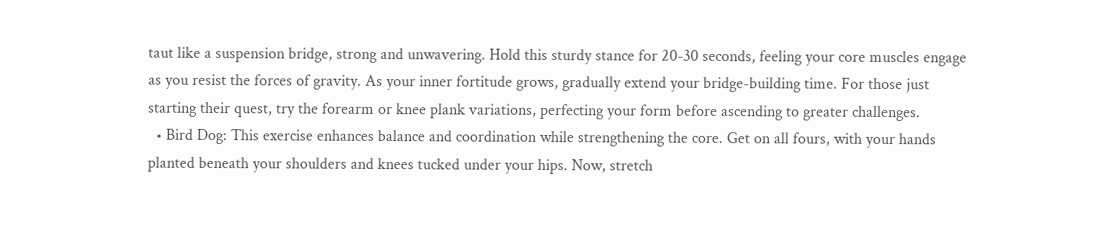taut like a suspension bridge, strong and unwavering. Hold this sturdy stance for 20-30 seconds, feeling your core muscles engage as you resist the forces of gravity. As your inner fortitude grows, gradually extend your bridge-building time. For those just starting their quest, try the forearm or knee plank variations, perfecting your form before ascending to greater challenges.
  • Bird Dog: This exercise enhances balance and coordination while strengthening the core. Get on all fours, with your hands planted beneath your shoulders and knees tucked under your hips. Now, stretch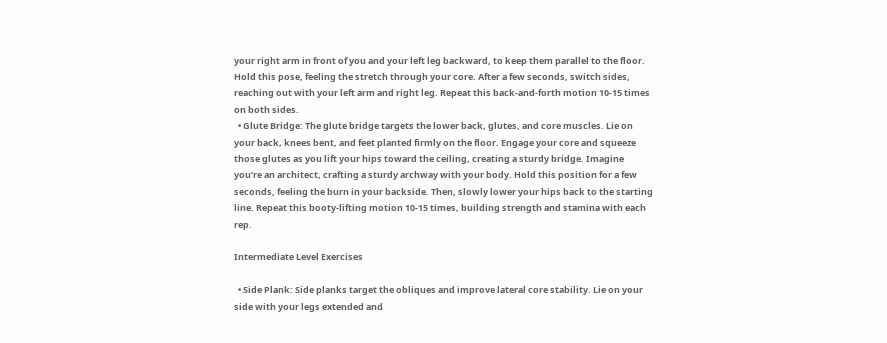your right arm in front of you and your left leg backward, to keep them parallel to the floor. Hold this pose, feeling the stretch through your core. After a few seconds, switch sides, reaching out with your left arm and right leg. Repeat this back-and-forth motion 10-15 times on both sides.
  • Glute Bridge: The glute bridge targets the lower back, glutes, and core muscles. Lie on your back, knees bent, and feet planted firmly on the floor. Engage your core and squeeze those glutes as you lift your hips toward the ceiling, creating a sturdy bridge. Imagine you’re an architect, crafting a sturdy archway with your body. Hold this position for a few seconds, feeling the burn in your backside. Then, slowly lower your hips back to the starting line. Repeat this booty-lifting motion 10-15 times, building strength and stamina with each rep.

Intermediate Level Exercises

  • Side Plank: Side planks target the obliques and improve lateral core stability. Lie on your side with your legs extended and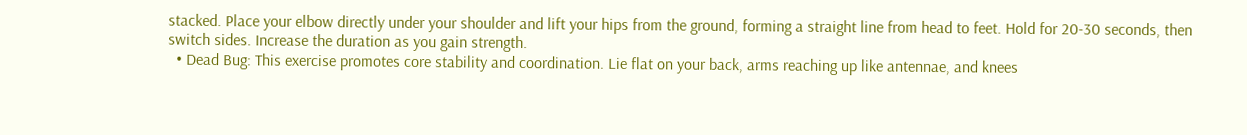stacked. Place your elbow directly under your shoulder and lift your hips from the ground, forming a straight line from head to feet. Hold for 20-30 seconds, then switch sides. Increase the duration as you gain strength.
  • Dead Bug: This exercise promotes core stability and coordination. Lie flat on your back, arms reaching up like antennae, and knees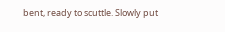bent, ready to scuttle. Slowly put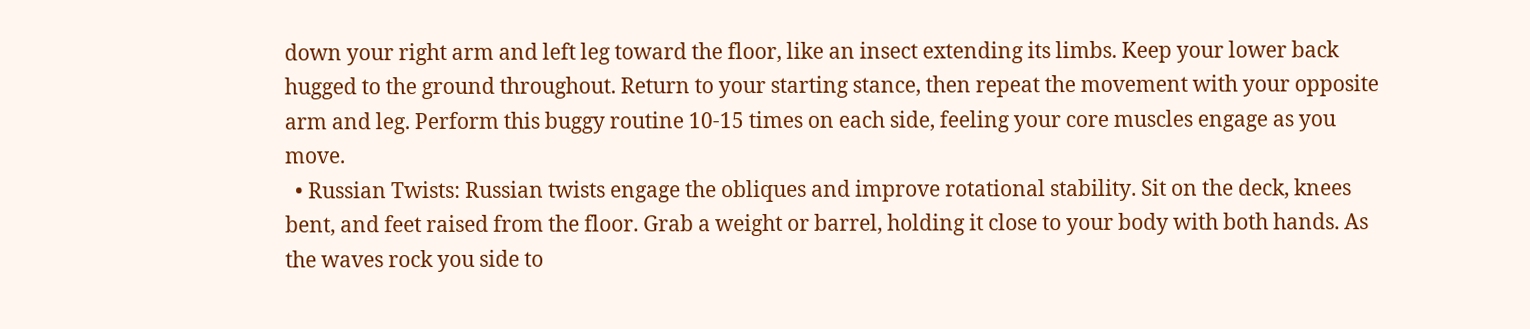down your right arm and left leg toward the floor, like an insect extending its limbs. Keep your lower back hugged to the ground throughout. Return to your starting stance, then repeat the movement with your opposite arm and leg. Perform this buggy routine 10-15 times on each side, feeling your core muscles engage as you move.
  • Russian Twists: Russian twists engage the obliques and improve rotational stability. Sit on the deck, knees bent, and feet raised from the floor. Grab a weight or barrel, holding it close to your body with both hands. As the waves rock you side to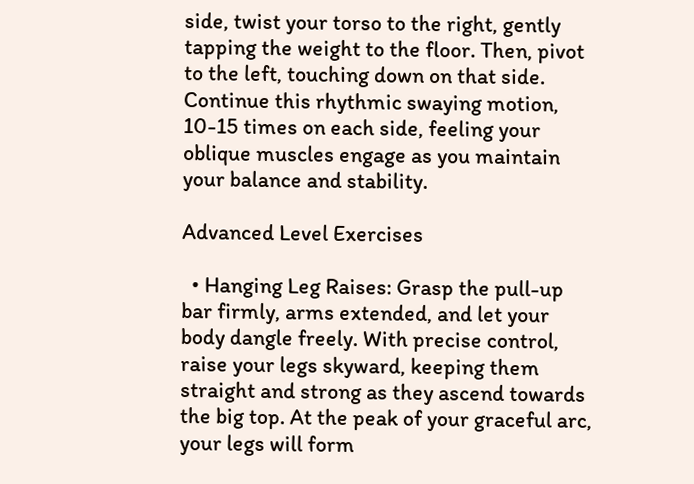side, twist your torso to the right, gently tapping the weight to the floor. Then, pivot to the left, touching down on that side. Continue this rhythmic swaying motion, 10-15 times on each side, feeling your oblique muscles engage as you maintain your balance and stability.

Advanced Level Exercises

  • Hanging Leg Raises: Grasp the pull-up bar firmly, arms extended, and let your body dangle freely. With precise control, raise your legs skyward, keeping them straight and strong as they ascend towards the big top. At the peak of your graceful arc, your legs will form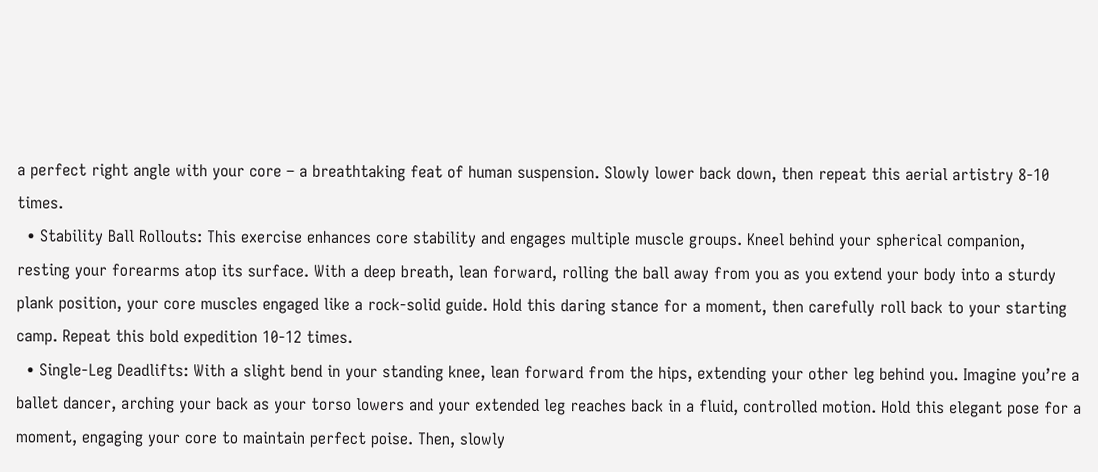a perfect right angle with your core – a breathtaking feat of human suspension. Slowly lower back down, then repeat this aerial artistry 8-10 times.
  • Stability Ball Rollouts: This exercise enhances core stability and engages multiple muscle groups. Kneel behind your spherical companion, resting your forearms atop its surface. With a deep breath, lean forward, rolling the ball away from you as you extend your body into a sturdy plank position, your core muscles engaged like a rock-solid guide. Hold this daring stance for a moment, then carefully roll back to your starting camp. Repeat this bold expedition 10-12 times.
  • Single-Leg Deadlifts: With a slight bend in your standing knee, lean forward from the hips, extending your other leg behind you. Imagine you’re a ballet dancer, arching your back as your torso lowers and your extended leg reaches back in a fluid, controlled motion. Hold this elegant pose for a moment, engaging your core to maintain perfect poise. Then, slowly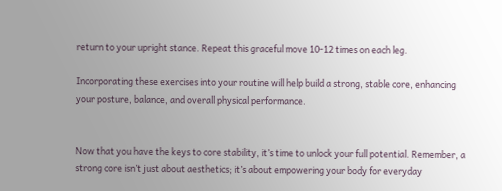return to your upright stance. Repeat this graceful move 10-12 times on each leg.

Incorporating these exercises into your routine will help build a strong, stable core, enhancing your posture, balance, and overall physical performance.


Now that you have the keys to core stability, it’s time to unlock your full potential. Remember, a strong core isn’t just about aesthetics; it’s about empowering your body for everyday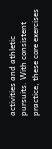activities and athletic pursuits. With consistent practice, these core exercises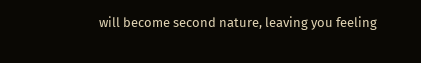will become second nature, leaving you feeling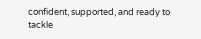confident, supported, and ready to tackle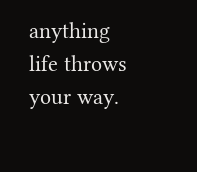anything life throws your way.